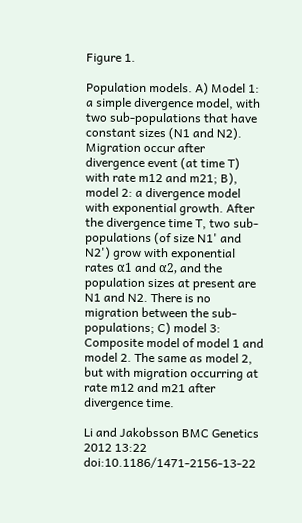Figure 1.

Population models. A) Model 1: a simple divergence model, with two sub-populations that have constant sizes (N1 and N2). Migration occur after divergence event (at time T) with rate m12 and m21; B), model 2: a divergence model with exponential growth. After the divergence time T, two sub-populations (of size N1' and N2') grow with exponential rates α1 and α2, and the population sizes at present are N1 and N2. There is no migration between the sub-populations; C) model 3: Composite model of model 1 and model 2. The same as model 2, but with migration occurring at rate m12 and m21 after divergence time.

Li and Jakobsson BMC Genetics 2012 13:22   doi:10.1186/1471-2156-13-22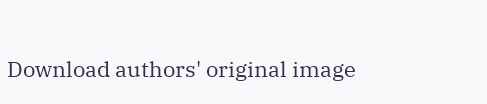Download authors' original image